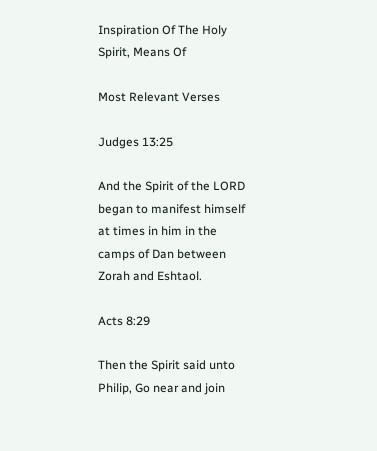Inspiration Of The Holy Spirit, Means Of

Most Relevant Verses

Judges 13:25

And the Spirit of the LORD began to manifest himself at times in him in the camps of Dan between Zorah and Eshtaol.

Acts 8:29

Then the Spirit said unto Philip, Go near and join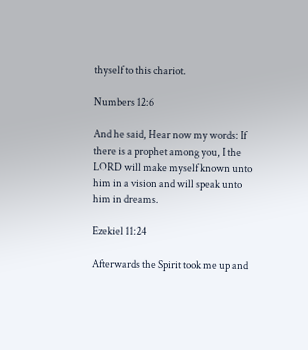thyself to this chariot.

Numbers 12:6

And he said, Hear now my words: If there is a prophet among you, I the LORD will make myself known unto him in a vision and will speak unto him in dreams.

Ezekiel 11:24

Afterwards the Spirit took me up and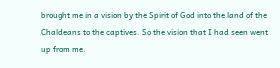brought me in a vision by the Spirit of God into the land of the Chaldeans to the captives. So the vision that I had seen went up from me.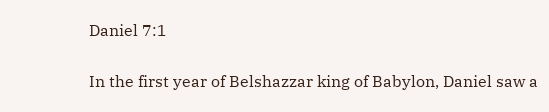Daniel 7:1

In the first year of Belshazzar king of Babylon, Daniel saw a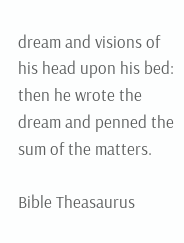dream and visions of his head upon his bed: then he wrote the dream and penned the sum of the matters.

Bible Theasaurus